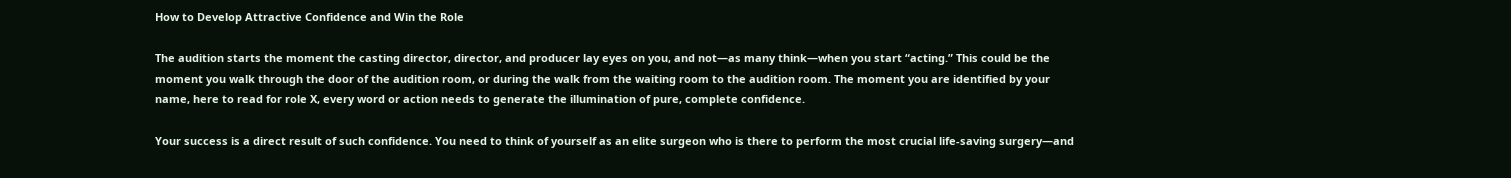How to Develop Attractive Confidence and Win the Role

The audition starts the moment the casting director, director, and producer lay eyes on you, and not—as many think—when you start “acting.” This could be the moment you walk through the door of the audition room, or during the walk from the waiting room to the audition room. The moment you are identified by your name, here to read for role X, every word or action needs to generate the illumination of pure, complete confidence.

Your success is a direct result of such confidence. You need to think of yourself as an elite surgeon who is there to perform the most crucial life-saving surgery—and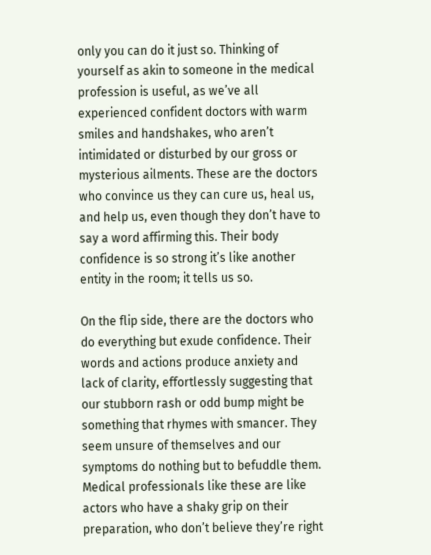only you can do it just so. Thinking of yourself as akin to someone in the medical profession is useful, as we’ve all experienced confident doctors with warm smiles and handshakes, who aren’t intimidated or disturbed by our gross or mysterious ailments. These are the doctors who convince us they can cure us, heal us, and help us, even though they don’t have to say a word affirming this. Their body confidence is so strong it’s like another entity in the room; it tells us so.

On the flip side, there are the doctors who do everything but exude confidence. Their words and actions produce anxiety and lack of clarity, effortlessly suggesting that our stubborn rash or odd bump might be something that rhymes with smancer. They seem unsure of themselves and our symptoms do nothing but to befuddle them. Medical professionals like these are like actors who have a shaky grip on their preparation, who don’t believe they’re right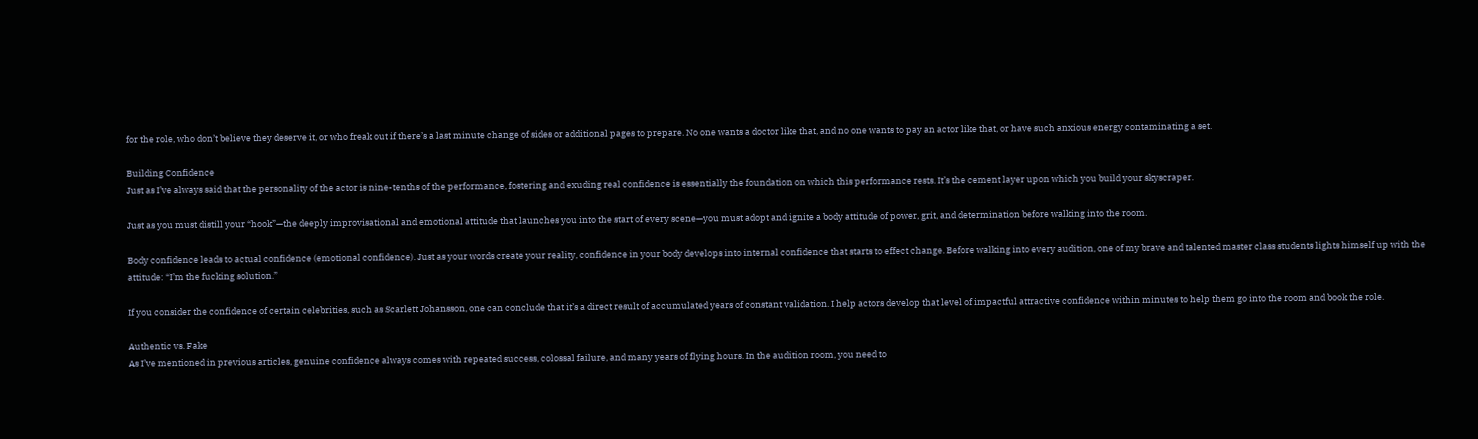for the role, who don’t believe they deserve it, or who freak out if there’s a last minute change of sides or additional pages to prepare. No one wants a doctor like that, and no one wants to pay an actor like that, or have such anxious energy contaminating a set.

Building Confidence
Just as I’ve always said that the personality of the actor is nine-tenths of the performance, fostering and exuding real confidence is essentially the foundation on which this performance rests. It’s the cement layer upon which you build your skyscraper.

Just as you must distill your “hook”—the deeply improvisational and emotional attitude that launches you into the start of every scene—you must adopt and ignite a body attitude of power, grit, and determination before walking into the room.

Body confidence leads to actual confidence (emotional confidence). Just as your words create your reality, confidence in your body develops into internal confidence that starts to effect change. Before walking into every audition, one of my brave and talented master class students lights himself up with the attitude: “I’m the fucking solution.”

If you consider the confidence of certain celebrities, such as Scarlett Johansson, one can conclude that it’s a direct result of accumulated years of constant validation. I help actors develop that level of impactful attractive confidence within minutes to help them go into the room and book the role.

Authentic vs. Fake
As I’ve mentioned in previous articles, genuine confidence always comes with repeated success, colossal failure, and many years of flying hours. In the audition room, you need to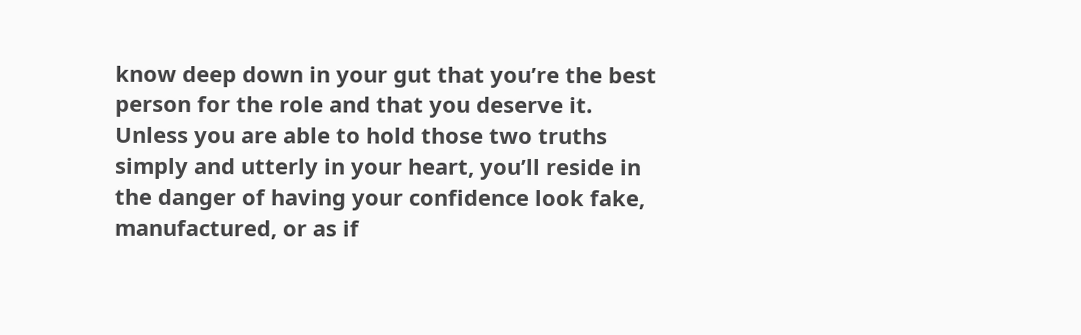know deep down in your gut that you’re the best person for the role and that you deserve it. Unless you are able to hold those two truths simply and utterly in your heart, you’ll reside in the danger of having your confidence look fake, manufactured, or as if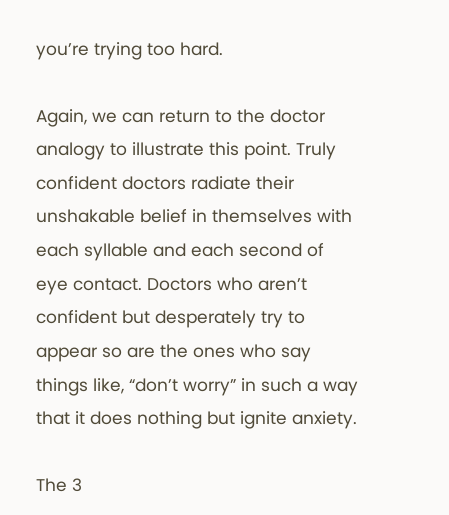you’re trying too hard.

Again, we can return to the doctor analogy to illustrate this point. Truly confident doctors radiate their unshakable belief in themselves with each syllable and each second of eye contact. Doctors who aren’t confident but desperately try to appear so are the ones who say things like, “don’t worry” in such a way that it does nothing but ignite anxiety.

The 3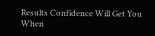Results Confidence Will Get You
When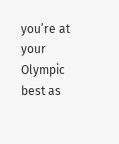you’re at your Olympic best as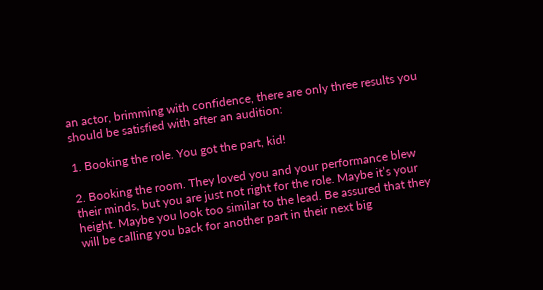an actor, brimming with confidence, there are only three results you should be satisfied with after an audition:

1. Booking the role. You got the part, kid!

2. Booking the room. They loved you and your performance blew their minds, but you are just not right for the role. Maybe it’s your height. Maybe you look too similar to the lead. Be assured that they will be calling you back for another part in their next big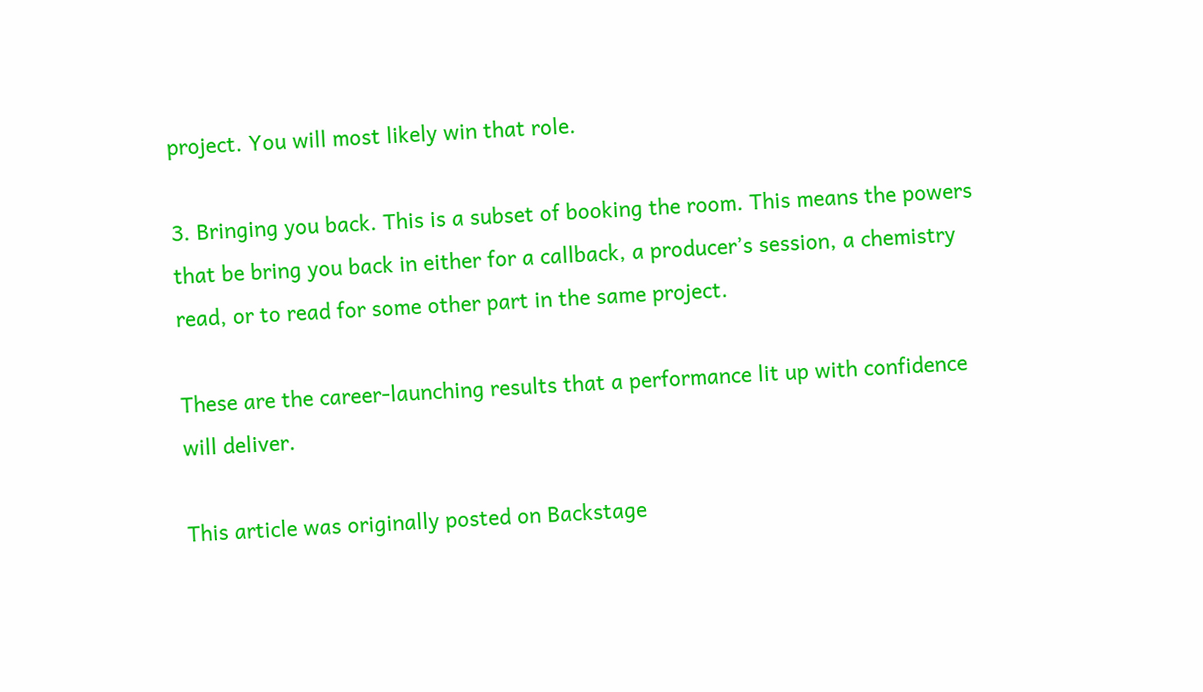project. You will most likely win that role.

3. Bringing you back. This is a subset of booking the room. This means the powers that be bring you back in either for a callback, a producer’s session, a chemistry read, or to read for some other part in the same project.

These are the career-launching results that a performance lit up with confidence will deliver.

This article was originally posted on Backstage